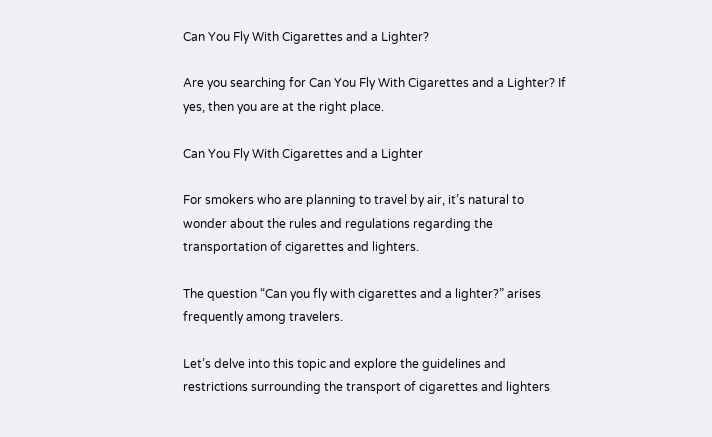Can You Fly With Cigarettes and a Lighter?

Are you searching for Can You Fly With Cigarettes and a Lighter? If yes, then you are at the right place.

Can You Fly With Cigarettes and a Lighter

For smokers who are planning to travel by air, it’s natural to wonder about the rules and regulations regarding the transportation of cigarettes and lighters.

The question “Can you fly with cigarettes and a lighter?” arises frequently among travelers.

Let’s delve into this topic and explore the guidelines and restrictions surrounding the transport of cigarettes and lighters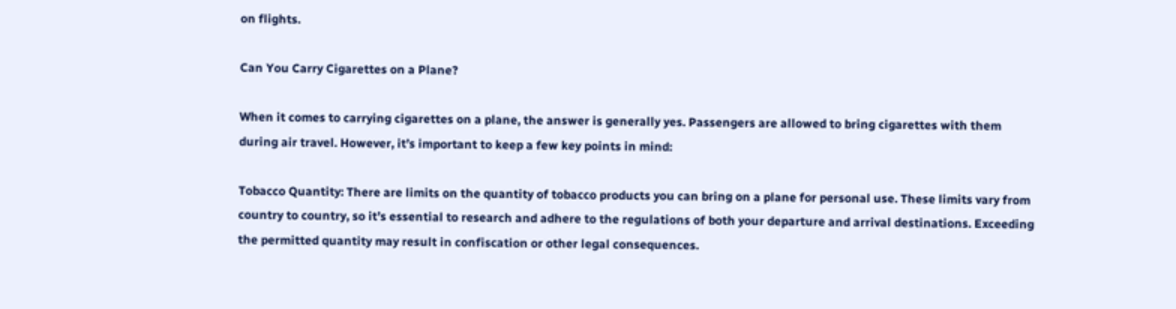on flights.

Can You Carry Cigarettes on a Plane?

When it comes to carrying cigarettes on a plane, the answer is generally yes. Passengers are allowed to bring cigarettes with them during air travel. However, it’s important to keep a few key points in mind:

Tobacco Quantity: There are limits on the quantity of tobacco products you can bring on a plane for personal use. These limits vary from country to country, so it’s essential to research and adhere to the regulations of both your departure and arrival destinations. Exceeding the permitted quantity may result in confiscation or other legal consequences.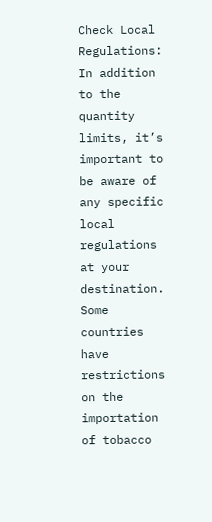Check Local Regulations: In addition to the quantity limits, it’s important to be aware of any specific local regulations at your destination. Some countries have restrictions on the importation of tobacco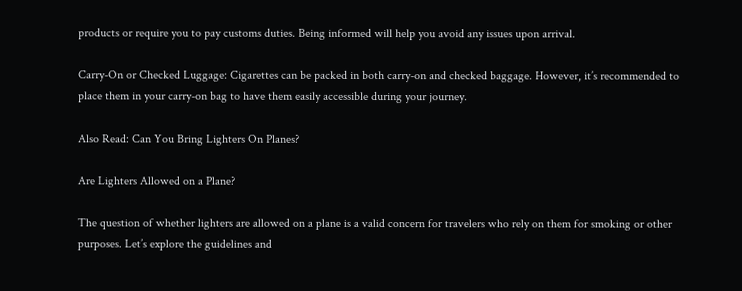products or require you to pay customs duties. Being informed will help you avoid any issues upon arrival.

Carry-On or Checked Luggage: Cigarettes can be packed in both carry-on and checked baggage. However, it’s recommended to place them in your carry-on bag to have them easily accessible during your journey.

Also Read: Can You Bring Lighters On Planes?

Are Lighters Allowed on a Plane?

The question of whether lighters are allowed on a plane is a valid concern for travelers who rely on them for smoking or other purposes. Let’s explore the guidelines and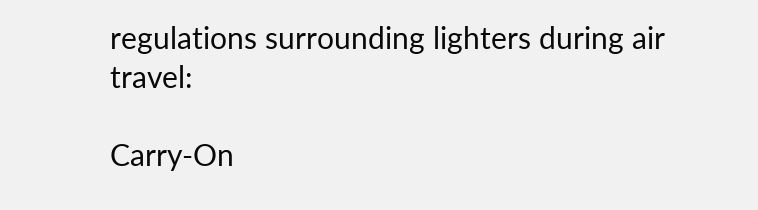regulations surrounding lighters during air travel:

Carry-On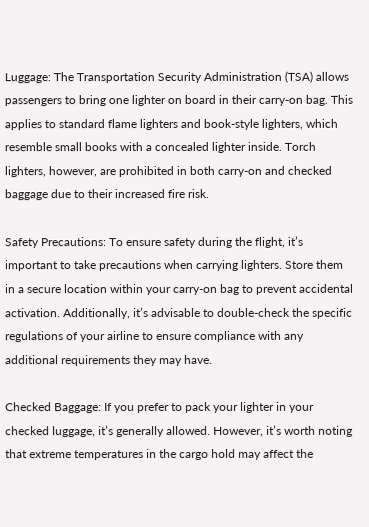Luggage: The Transportation Security Administration (TSA) allows passengers to bring one lighter on board in their carry-on bag. This applies to standard flame lighters and book-style lighters, which resemble small books with a concealed lighter inside. Torch lighters, however, are prohibited in both carry-on and checked baggage due to their increased fire risk.

Safety Precautions: To ensure safety during the flight, it’s important to take precautions when carrying lighters. Store them in a secure location within your carry-on bag to prevent accidental activation. Additionally, it’s advisable to double-check the specific regulations of your airline to ensure compliance with any additional requirements they may have.

Checked Baggage: If you prefer to pack your lighter in your checked luggage, it’s generally allowed. However, it’s worth noting that extreme temperatures in the cargo hold may affect the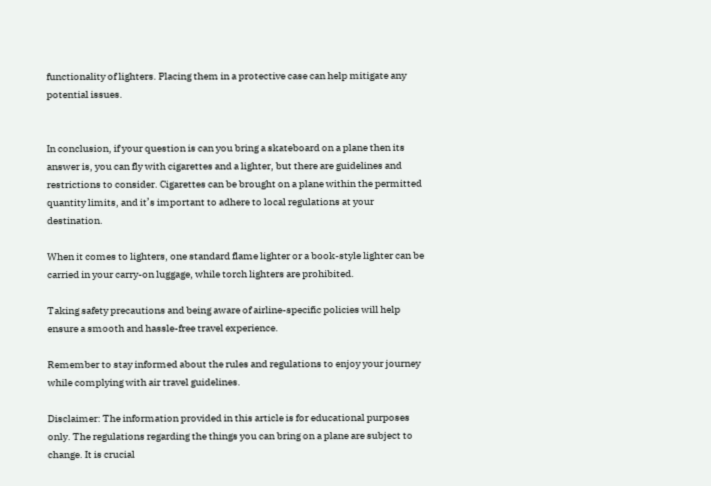functionality of lighters. Placing them in a protective case can help mitigate any potential issues.


In conclusion, if your question is can you bring a skateboard on a plane then its answer is, you can fly with cigarettes and a lighter, but there are guidelines and restrictions to consider. Cigarettes can be brought on a plane within the permitted quantity limits, and it’s important to adhere to local regulations at your destination.

When it comes to lighters, one standard flame lighter or a book-style lighter can be carried in your carry-on luggage, while torch lighters are prohibited.

Taking safety precautions and being aware of airline-specific policies will help ensure a smooth and hassle-free travel experience.

Remember to stay informed about the rules and regulations to enjoy your journey while complying with air travel guidelines.

Disclaimer: The information provided in this article is for educational purposes only. The regulations regarding the things you can bring on a plane are subject to change. It is crucial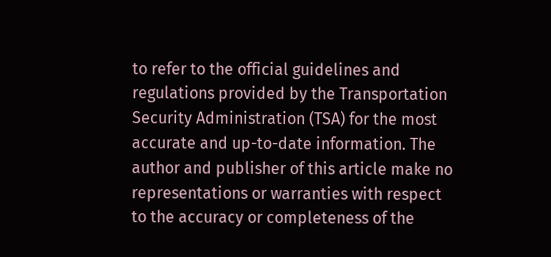to refer to the official guidelines and regulations provided by the Transportation Security Administration (TSA) for the most accurate and up-to-date information. The author and publisher of this article make no representations or warranties with respect to the accuracy or completeness of the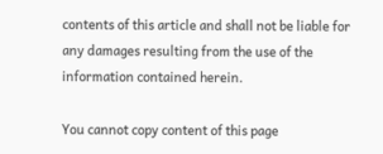contents of this article and shall not be liable for any damages resulting from the use of the information contained herein.

You cannot copy content of this page